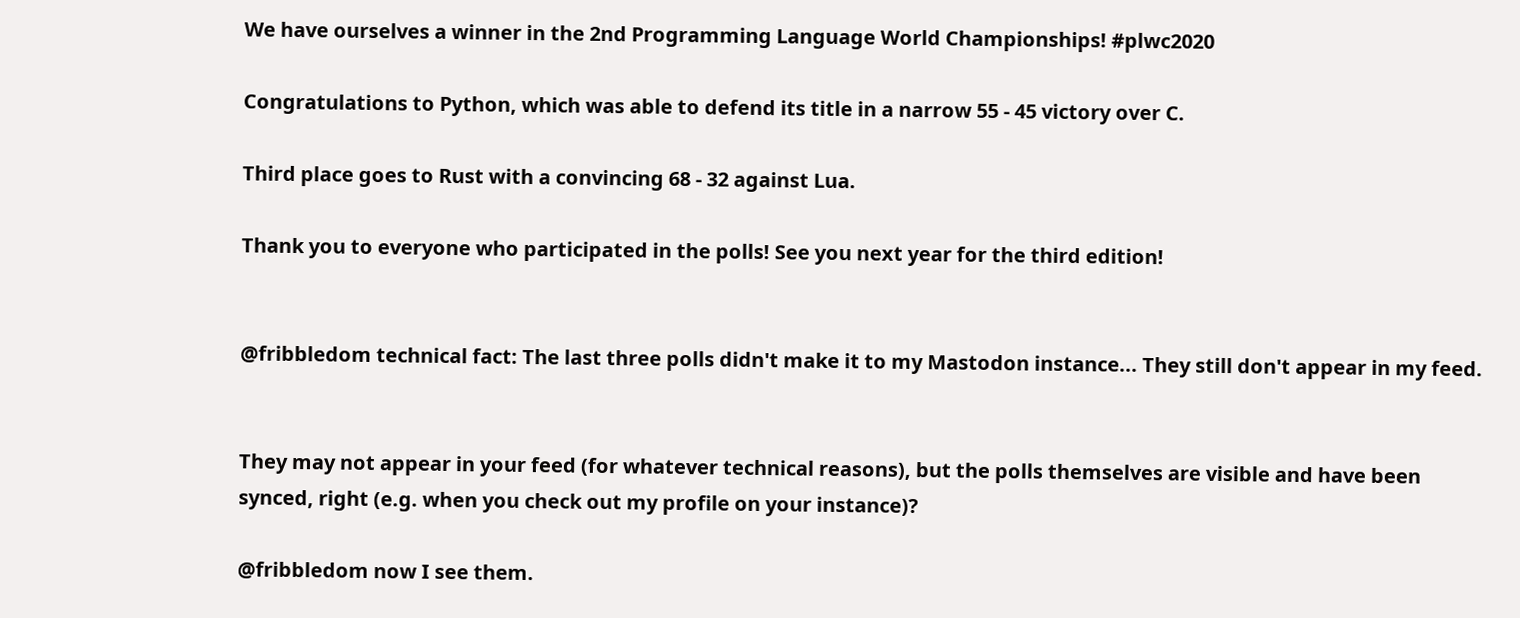We have ourselves a winner in the 2nd Programming Language World Championships! #plwc2020

Congratulations to Python, which was able to defend its title in a narrow 55 - 45 victory over C.

Third place goes to Rust with a convincing 68 - 32 against Lua.

Thank you to everyone who participated in the polls! See you next year for the third edition!


@fribbledom technical fact: The last three polls didn't make it to my Mastodon instance... They still don't appear in my feed.


They may not appear in your feed (for whatever technical reasons), but the polls themselves are visible and have been synced, right (e.g. when you check out my profile on your instance)?

@fribbledom now I see them.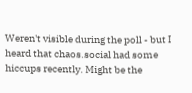Weren't visible during the poll - but I heard that chaos.social had some hiccups recently. Might be the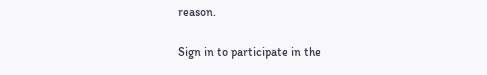reason.

Sign in to participate in the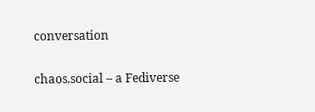conversation

chaos.social – a Fediverse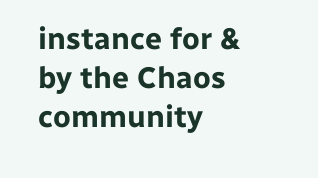instance for & by the Chaos community